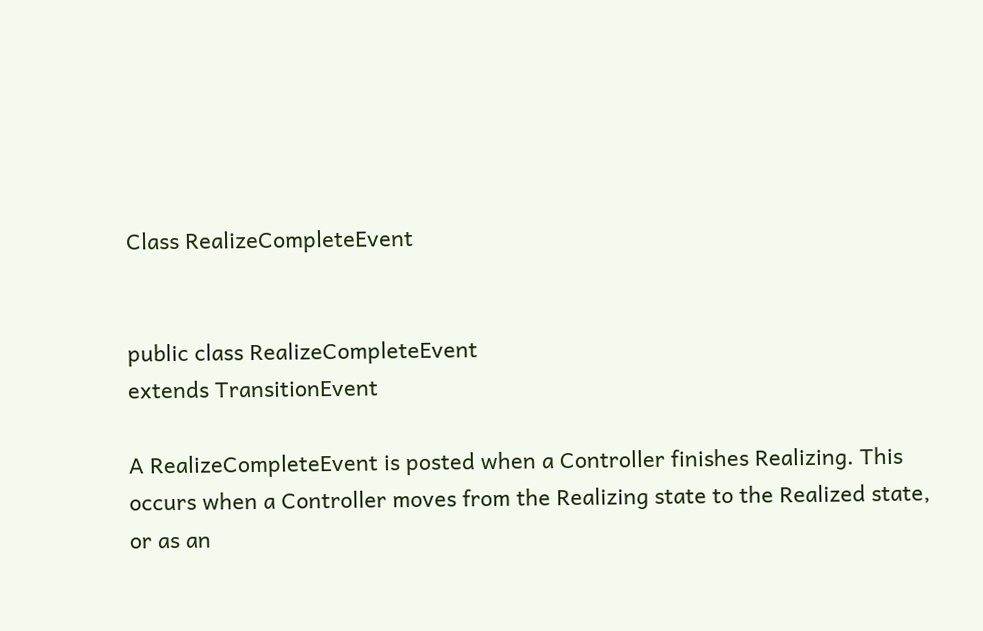Class RealizeCompleteEvent


public class RealizeCompleteEvent
extends TransitionEvent

A RealizeCompleteEvent is posted when a Controller finishes Realizing. This occurs when a Controller moves from the Realizing state to the Realized state, or as an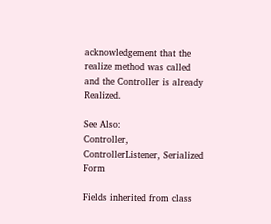acknowledgement that the realize method was called and the Controller is already Realized.

See Also:
Controller, ControllerListener, Serialized Form

Fields inherited from class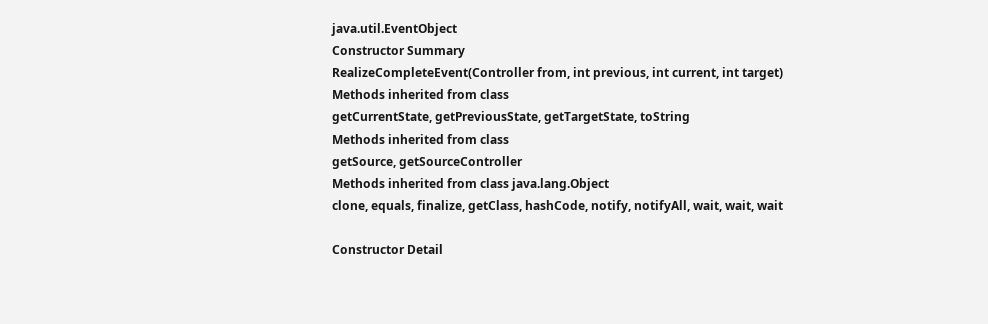java.util.EventObject
Constructor Summary
RealizeCompleteEvent(Controller from, int previous, int current, int target)
Methods inherited from class
getCurrentState, getPreviousState, getTargetState, toString
Methods inherited from class
getSource, getSourceController
Methods inherited from class java.lang.Object
clone, equals, finalize, getClass, hashCode, notify, notifyAll, wait, wait, wait

Constructor Detail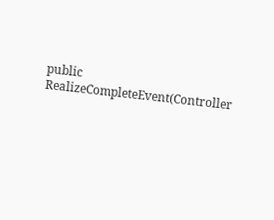public RealizeCompleteEvent(Controller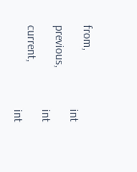from,
                            int previous,
                            int current,
                            int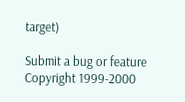target)

Submit a bug or feature
Copyright 1999-2000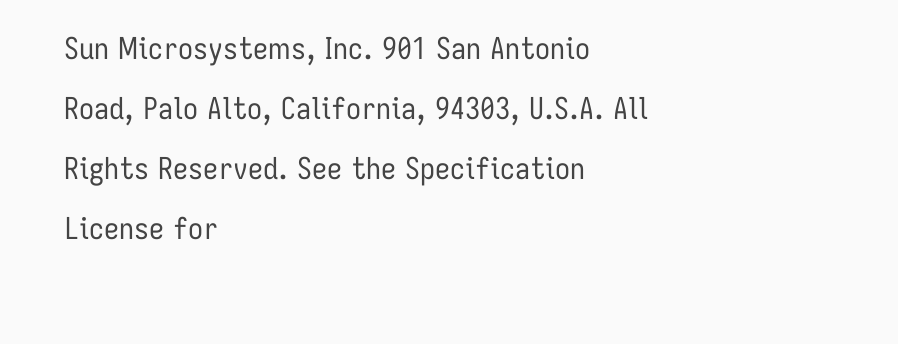Sun Microsystems, Inc. 901 San Antonio Road, Palo Alto, California, 94303, U.S.A. All Rights Reserved. See the Specification License for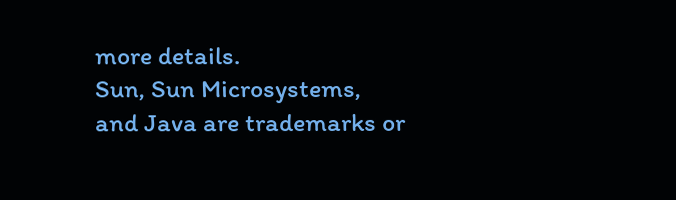more details.
Sun, Sun Microsystems, and Java are trademarks or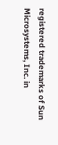registered trademarks of Sun Microsystems, Inc. in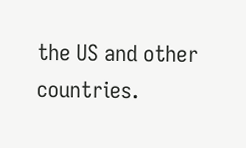the US and other countries.